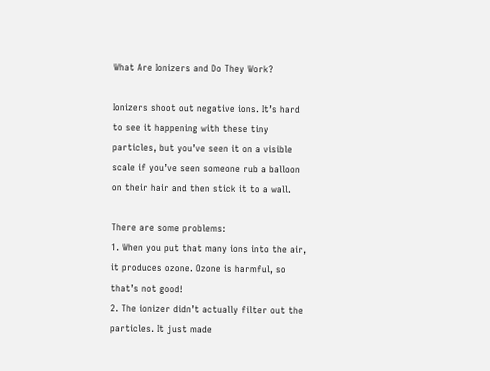What Are Ionizers and Do They Work?

Ionizers shoot out negative ions. It’s hard to see it happening with these tiny particles, but you’ve seen it on a visible scale if you’ve seen someone rub a balloon on their hair and then stick it to a wall.

There are some problems:
1. When you put that many ions into the air, it produces ozone. Ozone is harmful, so that’s not good!
2. The ionizer didn’t actually filter out the particles. It just made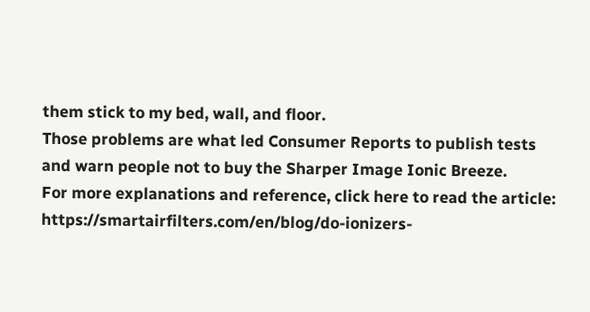them stick to my bed, wall, and floor.
Those problems are what led Consumer Reports to publish tests and warn people not to buy the Sharper Image Ionic Breeze.
For more explanations and reference, click here to read the article: https://smartairfilters.com/en/blog/do-ionizers-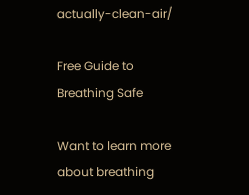actually-clean-air/

Free Guide to Breathing Safe

Want to learn more about breathing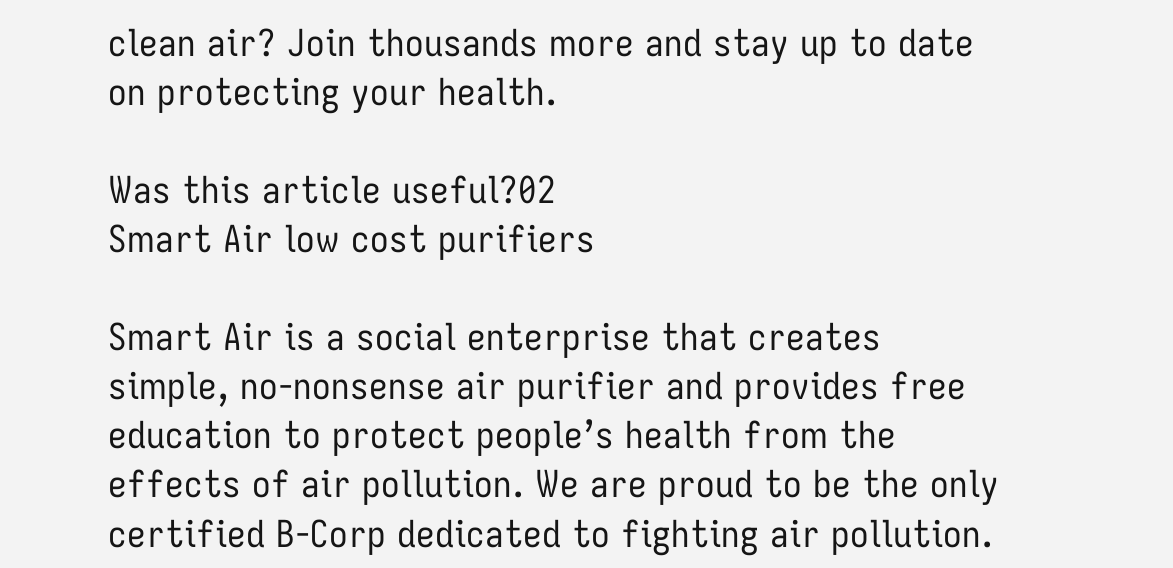clean air? Join thousands more and stay up to date on protecting your health.

Was this article useful?02
Smart Air low cost purifiers

Smart Air is a social enterprise that creates simple, no-nonsense air purifier and provides free education to protect people’s health from the effects of air pollution. We are proud to be the only certified B-Corp dedicated to fighting air pollution.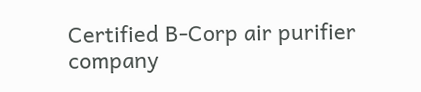Certified B-Corp air purifier company